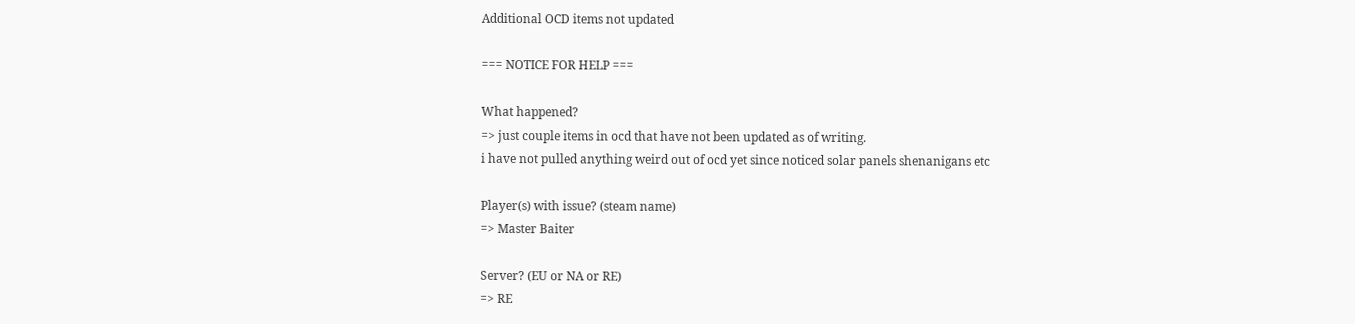Additional OCD items not updated

=== NOTICE FOR HELP ===

What happened?
=> just couple items in ocd that have not been updated as of writing.
i have not pulled anything weird out of ocd yet since noticed solar panels shenanigans etc

Player(s) with issue? (steam name)
=> Master Baiter

Server? (EU or NA or RE)
=> RE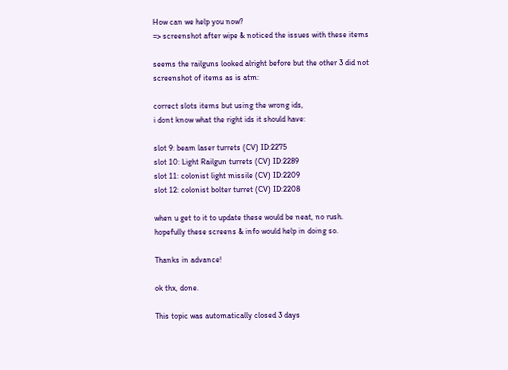How can we help you now?
=> screenshot after wipe & noticed the issues with these items

seems the railguns looked alright before but the other 3 did not
screenshot of items as is atm:

correct slots items but using the wrong ids,
i dont know what the right ids it should have:

slot 9: beam laser turrets (CV) ID:2275
slot 10: Light Railgun turrets (CV) ID:2289
slot 11: colonist light missile (CV) ID:2209
slot 12: colonist bolter turret (CV) ID:2208

when u get to it to update these would be neat, no rush.
hopefully these screens & info would help in doing so.

Thanks in advance!

ok thx, done.

This topic was automatically closed 3 days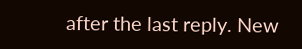after the last reply. New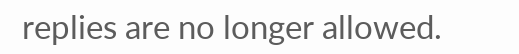replies are no longer allowed.